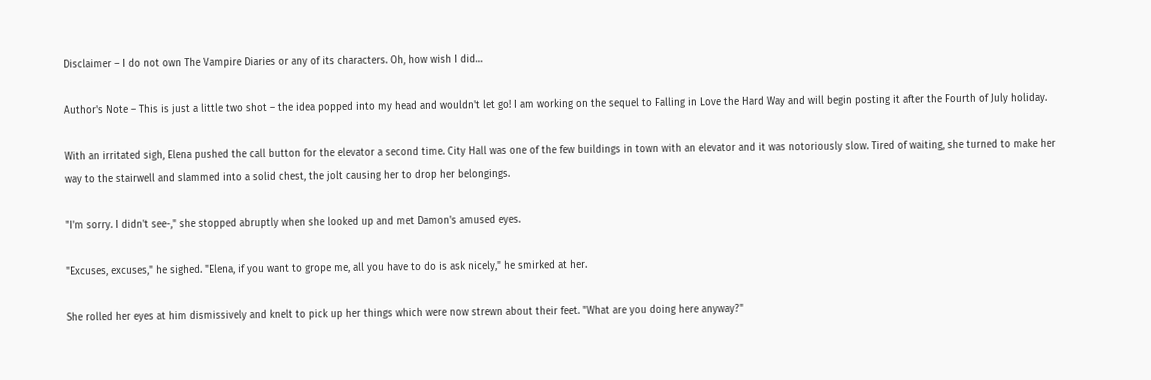Disclaimer – I do not own The Vampire Diaries or any of its characters. Oh, how wish I did…

Author's Note – This is just a little two shot – the idea popped into my head and wouldn't let go! I am working on the sequel to Falling in Love the Hard Way and will begin posting it after the Fourth of July holiday.

With an irritated sigh, Elena pushed the call button for the elevator a second time. City Hall was one of the few buildings in town with an elevator and it was notoriously slow. Tired of waiting, she turned to make her way to the stairwell and slammed into a solid chest, the jolt causing her to drop her belongings.

"I'm sorry. I didn't see-," she stopped abruptly when she looked up and met Damon's amused eyes.

"Excuses, excuses," he sighed. "Elena, if you want to grope me, all you have to do is ask nicely," he smirked at her.

She rolled her eyes at him dismissively and knelt to pick up her things which were now strewn about their feet. "What are you doing here anyway?"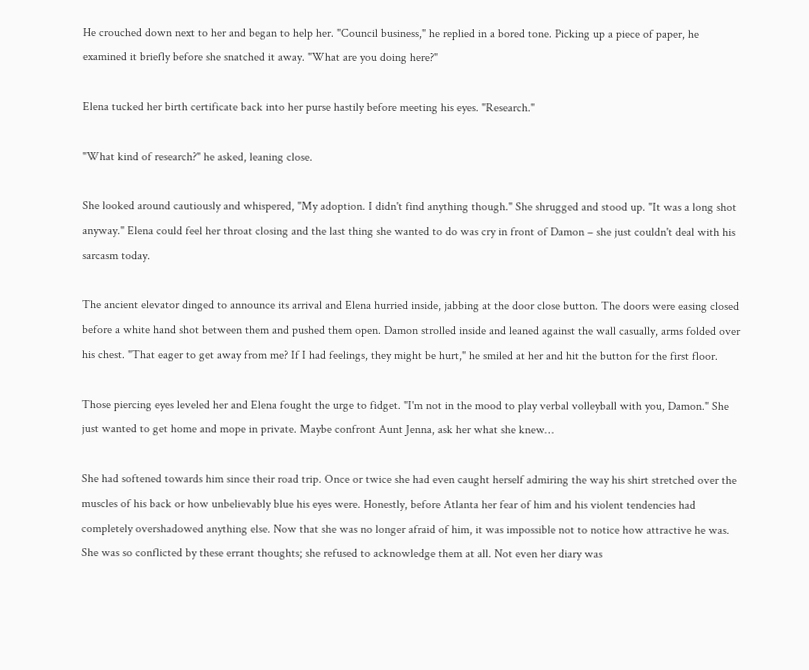He crouched down next to her and began to help her. "Council business," he replied in a bored tone. Picking up a piece of paper, he examined it briefly before she snatched it away. "What are you doing here?"

Elena tucked her birth certificate back into her purse hastily before meeting his eyes. "Research."

"What kind of research?" he asked, leaning close.

She looked around cautiously and whispered, "My adoption. I didn't find anything though." She shrugged and stood up. "It was a long shot anyway." Elena could feel her throat closing and the last thing she wanted to do was cry in front of Damon – she just couldn't deal with his sarcasm today.

The ancient elevator dinged to announce its arrival and Elena hurried inside, jabbing at the door close button. The doors were easing closed before a white hand shot between them and pushed them open. Damon strolled inside and leaned against the wall casually, arms folded over his chest. "That eager to get away from me? If I had feelings, they might be hurt," he smiled at her and hit the button for the first floor.

Those piercing eyes leveled her and Elena fought the urge to fidget. "I'm not in the mood to play verbal volleyball with you, Damon." She just wanted to get home and mope in private. Maybe confront Aunt Jenna, ask her what she knew…

She had softened towards him since their road trip. Once or twice she had even caught herself admiring the way his shirt stretched over the muscles of his back or how unbelievably blue his eyes were. Honestly, before Atlanta her fear of him and his violent tendencies had completely overshadowed anything else. Now that she was no longer afraid of him, it was impossible not to notice how attractive he was. She was so conflicted by these errant thoughts; she refused to acknowledge them at all. Not even her diary was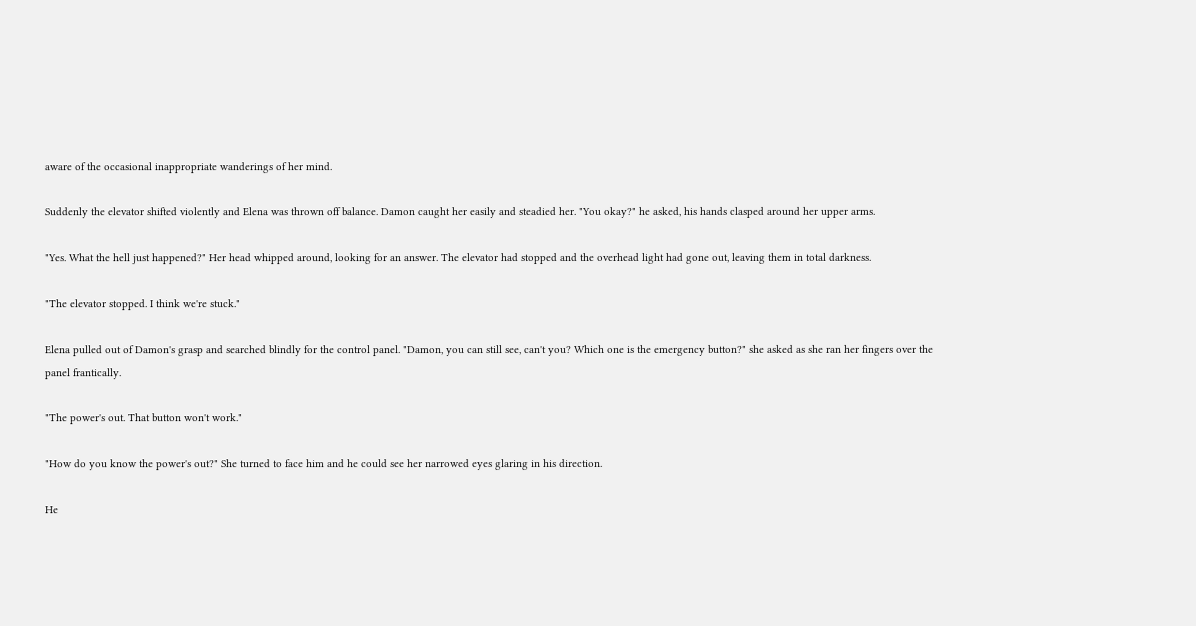aware of the occasional inappropriate wanderings of her mind.

Suddenly the elevator shifted violently and Elena was thrown off balance. Damon caught her easily and steadied her. "You okay?" he asked, his hands clasped around her upper arms.

"Yes. What the hell just happened?" Her head whipped around, looking for an answer. The elevator had stopped and the overhead light had gone out, leaving them in total darkness.

"The elevator stopped. I think we're stuck."

Elena pulled out of Damon's grasp and searched blindly for the control panel. "Damon, you can still see, can't you? Which one is the emergency button?" she asked as she ran her fingers over the panel frantically.

"The power's out. That button won't work."

"How do you know the power's out?" She turned to face him and he could see her narrowed eyes glaring in his direction.

He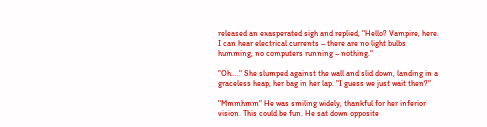released an exasperated sigh and replied, "Hello? Vampire, here. I can hear electrical currents – there are no light bulbs humming, no computers running – nothing."

"Oh…." She slumped against the wall and slid down, landing in a graceless heap, her bag in her lap. "I guess we just wait then?"

"Mmmhmm" He was smiling widely, thankful for her inferior vision. This could be fun. He sat down opposite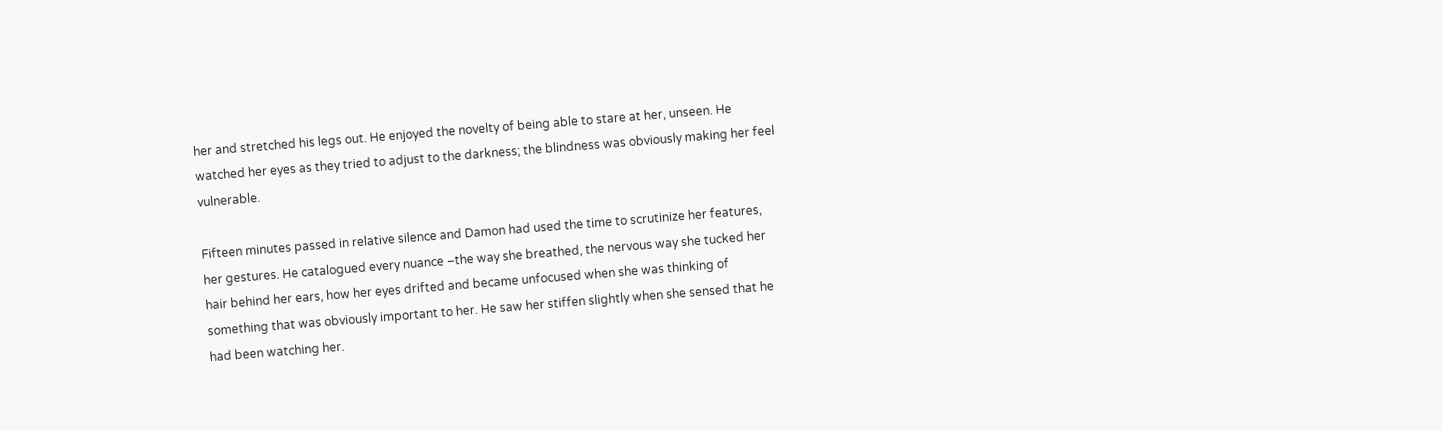her and stretched his legs out. He enjoyed the novelty of being able to stare at her, unseen. He watched her eyes as they tried to adjust to the darkness; the blindness was obviously making her feel vulnerable.

Fifteen minutes passed in relative silence and Damon had used the time to scrutinize her features, her gestures. He catalogued every nuance –the way she breathed, the nervous way she tucked her hair behind her ears, how her eyes drifted and became unfocused when she was thinking of something that was obviously important to her. He saw her stiffen slightly when she sensed that he had been watching her.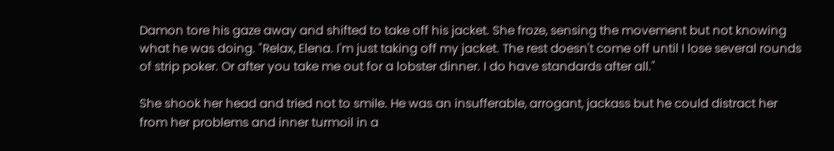Damon tore his gaze away and shifted to take off his jacket. She froze, sensing the movement but not knowing what he was doing. "Relax, Elena. I'm just taking off my jacket. The rest doesn't come off until I lose several rounds of strip poker. Or after you take me out for a lobster dinner. I do have standards after all."

She shook her head and tried not to smile. He was an insufferable, arrogant, jackass but he could distract her from her problems and inner turmoil in a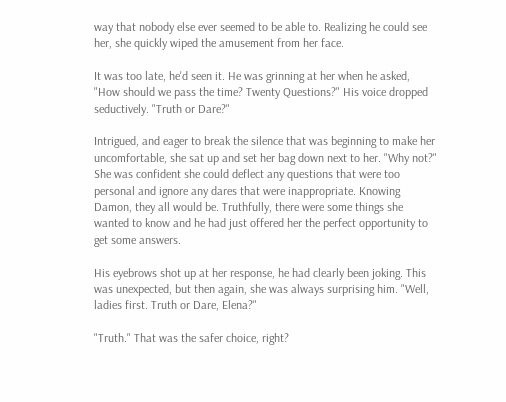way that nobody else ever seemed to be able to. Realizing he could see her, she quickly wiped the amusement from her face.

It was too late, he'd seen it. He was grinning at her when he asked, "How should we pass the time? Twenty Questions?" His voice dropped seductively. "Truth or Dare?"

Intrigued, and eager to break the silence that was beginning to make her uncomfortable, she sat up and set her bag down next to her. "Why not?" She was confident she could deflect any questions that were too personal and ignore any dares that were inappropriate. Knowing Damon, they all would be. Truthfully, there were some things she wanted to know and he had just offered her the perfect opportunity to get some answers.

His eyebrows shot up at her response, he had clearly been joking. This was unexpected, but then again, she was always surprising him. "Well, ladies first. Truth or Dare, Elena?"

"Truth." That was the safer choice, right?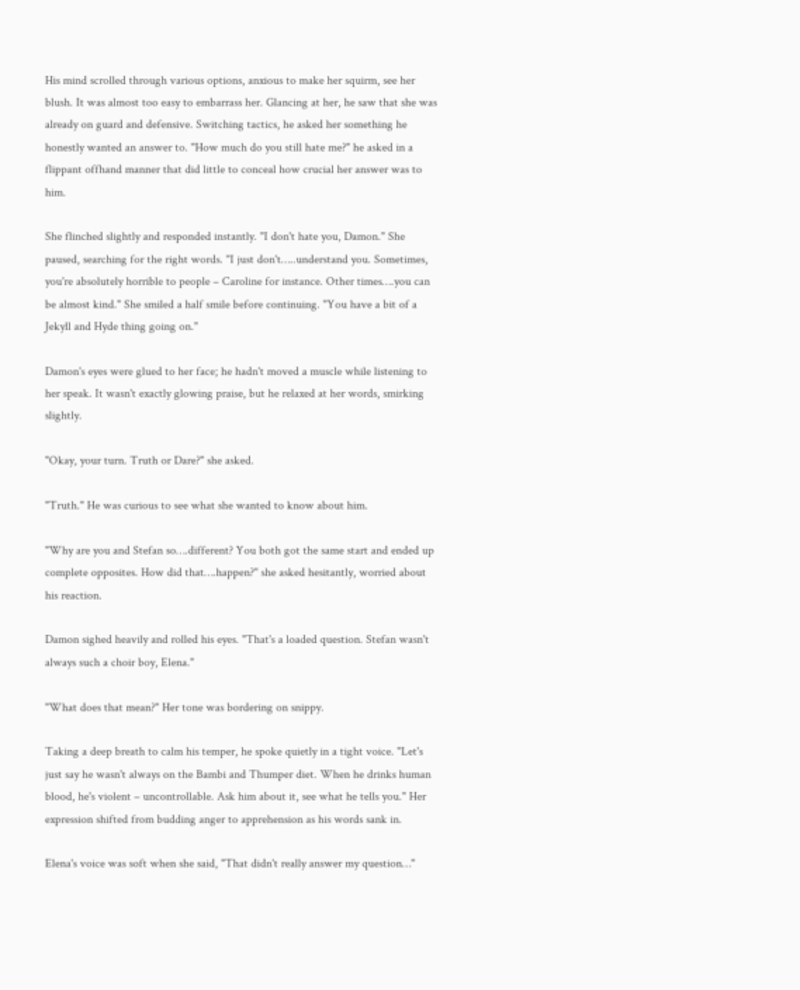His mind scrolled through various options, anxious to make her squirm, see her blush. It was almost too easy to embarrass her. Glancing at her, he saw that she was already on guard and defensive. Switching tactics, he asked her something he honestly wanted an answer to. "How much do you still hate me?" he asked in a flippant offhand manner that did little to conceal how crucial her answer was to him.

She flinched slightly and responded instantly. "I don't hate you, Damon." She paused, searching for the right words. "I just don't…..understand you. Sometimes, you're absolutely horrible to people – Caroline for instance. Other times….you can be almost kind." She smiled a half smile before continuing. "You have a bit of a Jekyll and Hyde thing going on."

Damon's eyes were glued to her face; he hadn't moved a muscle while listening to her speak. It wasn't exactly glowing praise, but he relaxed at her words, smirking slightly.

"Okay, your turn. Truth or Dare?" she asked.

"Truth." He was curious to see what she wanted to know about him.

"Why are you and Stefan so….different? You both got the same start and ended up complete opposites. How did that….happen?" she asked hesitantly, worried about his reaction.

Damon sighed heavily and rolled his eyes. "That's a loaded question. Stefan wasn't always such a choir boy, Elena."

"What does that mean?" Her tone was bordering on snippy.

Taking a deep breath to calm his temper, he spoke quietly in a tight voice. "Let's just say he wasn't always on the Bambi and Thumper diet. When he drinks human blood, he's violent – uncontrollable. Ask him about it, see what he tells you." Her expression shifted from budding anger to apprehension as his words sank in.

Elena's voice was soft when she said, "That didn't really answer my question…"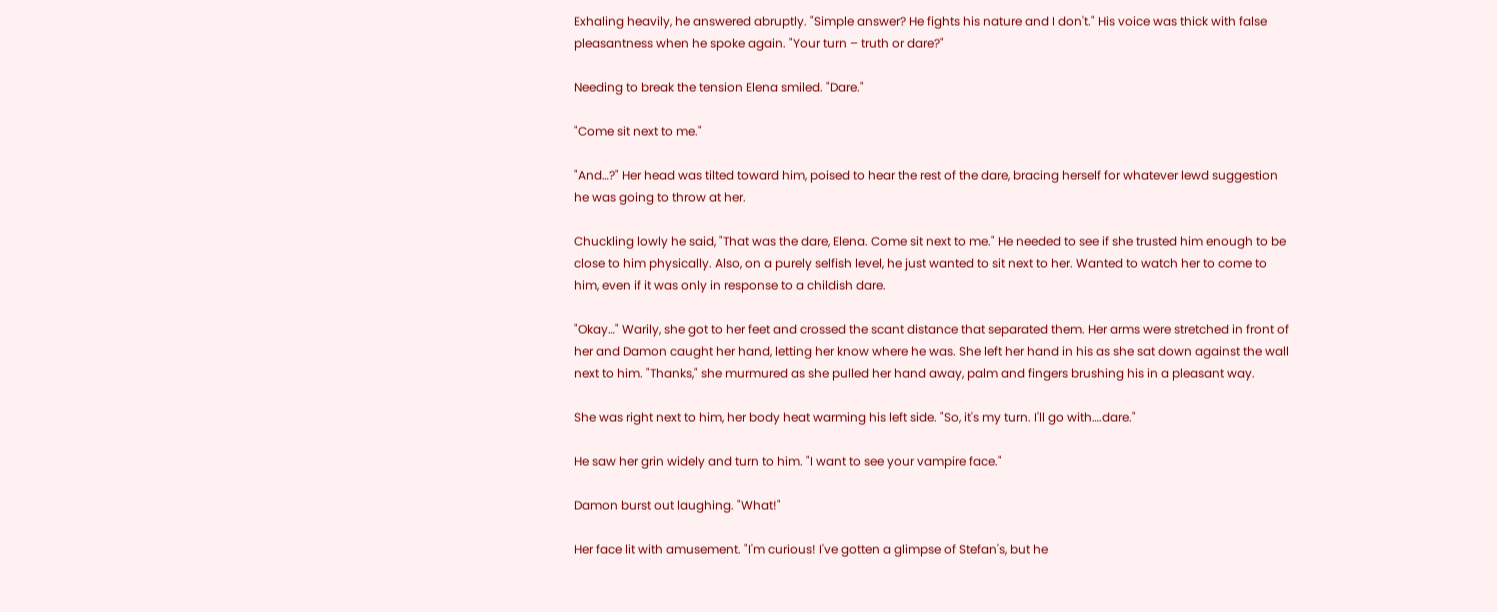Exhaling heavily, he answered abruptly. "Simple answer? He fights his nature and I don't." His voice was thick with false pleasantness when he spoke again. "Your turn – truth or dare?"

Needing to break the tension Elena smiled. "Dare."

"Come sit next to me."

"And…?" Her head was tilted toward him, poised to hear the rest of the dare, bracing herself for whatever lewd suggestion he was going to throw at her.

Chuckling lowly he said, "That was the dare, Elena. Come sit next to me." He needed to see if she trusted him enough to be close to him physically. Also, on a purely selfish level, he just wanted to sit next to her. Wanted to watch her to come to him, even if it was only in response to a childish dare.

"Okay…" Warily, she got to her feet and crossed the scant distance that separated them. Her arms were stretched in front of her and Damon caught her hand, letting her know where he was. She left her hand in his as she sat down against the wall next to him. "Thanks," she murmured as she pulled her hand away, palm and fingers brushing his in a pleasant way.

She was right next to him, her body heat warming his left side. "So, it's my turn. I'll go with….dare."

He saw her grin widely and turn to him. "I want to see your vampire face."

Damon burst out laughing. "What!"

Her face lit with amusement. "I'm curious! I've gotten a glimpse of Stefan's, but he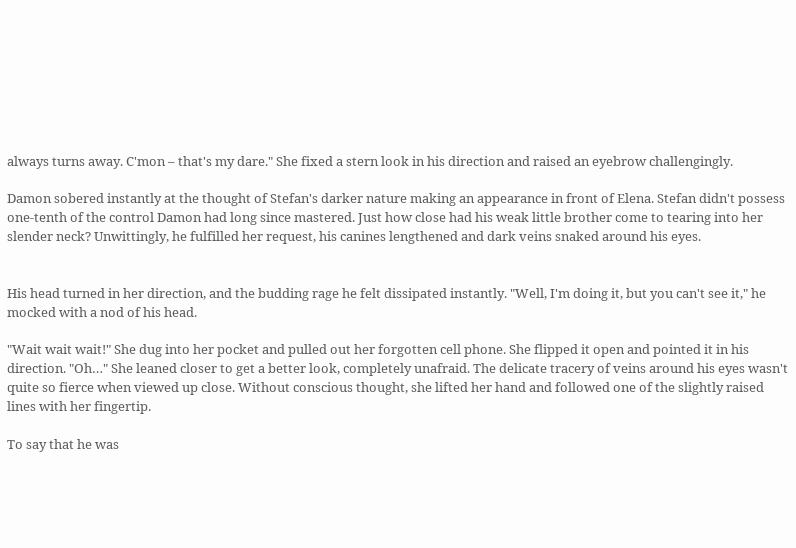always turns away. C'mon – that's my dare." She fixed a stern look in his direction and raised an eyebrow challengingly.

Damon sobered instantly at the thought of Stefan's darker nature making an appearance in front of Elena. Stefan didn't possess one-tenth of the control Damon had long since mastered. Just how close had his weak little brother come to tearing into her slender neck? Unwittingly, he fulfilled her request, his canines lengthened and dark veins snaked around his eyes.


His head turned in her direction, and the budding rage he felt dissipated instantly. "Well, I'm doing it, but you can't see it," he mocked with a nod of his head.

"Wait wait wait!" She dug into her pocket and pulled out her forgotten cell phone. She flipped it open and pointed it in his direction. "Oh…" She leaned closer to get a better look, completely unafraid. The delicate tracery of veins around his eyes wasn't quite so fierce when viewed up close. Without conscious thought, she lifted her hand and followed one of the slightly raised lines with her fingertip.

To say that he was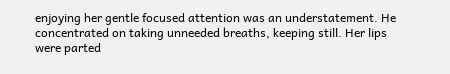enjoying her gentle focused attention was an understatement. He concentrated on taking unneeded breaths, keeping still. Her lips were parted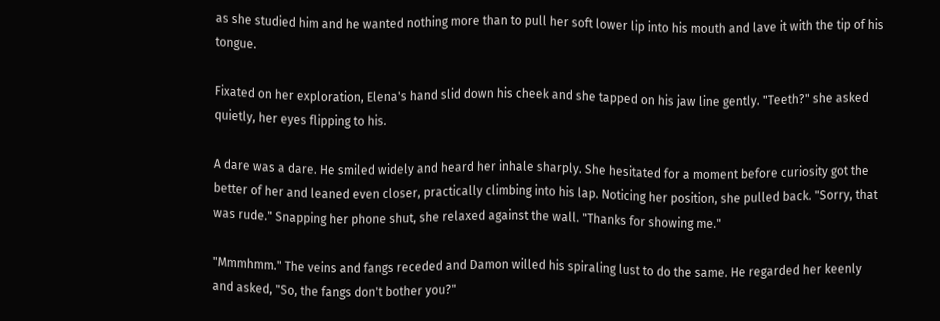as she studied him and he wanted nothing more than to pull her soft lower lip into his mouth and lave it with the tip of his tongue.

Fixated on her exploration, Elena's hand slid down his cheek and she tapped on his jaw line gently. "Teeth?" she asked quietly, her eyes flipping to his.

A dare was a dare. He smiled widely and heard her inhale sharply. She hesitated for a moment before curiosity got the better of her and leaned even closer, practically climbing into his lap. Noticing her position, she pulled back. "Sorry, that was rude." Snapping her phone shut, she relaxed against the wall. "Thanks for showing me."

"Mmmhmm." The veins and fangs receded and Damon willed his spiraling lust to do the same. He regarded her keenly and asked, "So, the fangs don't bother you?"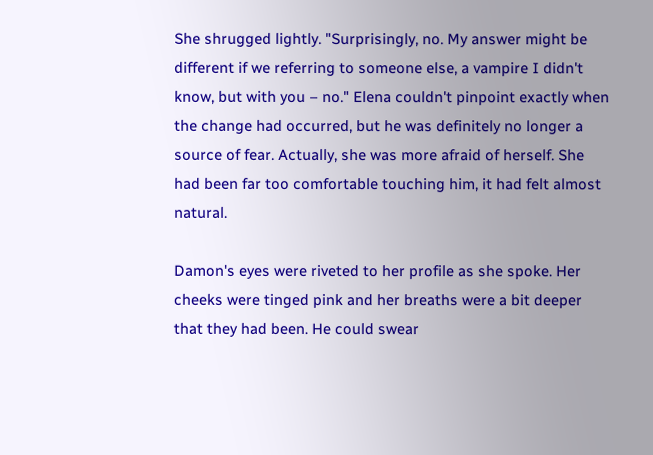She shrugged lightly. "Surprisingly, no. My answer might be different if we referring to someone else, a vampire I didn't know, but with you – no." Elena couldn't pinpoint exactly when the change had occurred, but he was definitely no longer a source of fear. Actually, she was more afraid of herself. She had been far too comfortable touching him, it had felt almost natural.

Damon's eyes were riveted to her profile as she spoke. Her cheeks were tinged pink and her breaths were a bit deeper that they had been. He could swear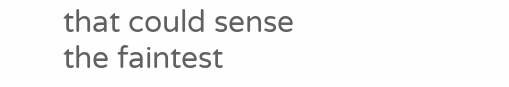that could sense the faintest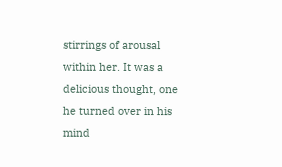stirrings of arousal within her. It was a delicious thought, one he turned over in his mind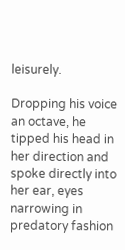leisurely.

Dropping his voice an octave, he tipped his head in her direction and spoke directly into her ear, eyes narrowing in predatory fashion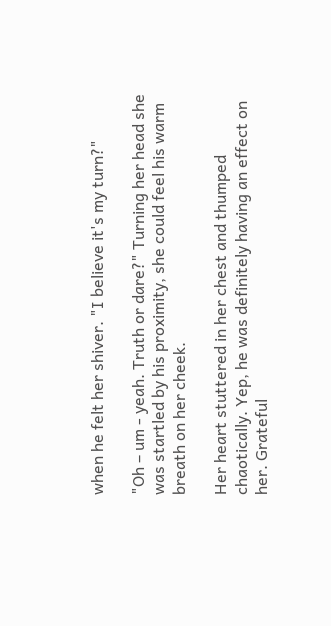when he felt her shiver. "I believe it's my turn?"

"Oh – um - yeah. Truth or dare?" Turning her head she was startled by his proximity, she could feel his warm breath on her cheek.

Her heart stuttered in her chest and thumped chaotically. Yep, he was definitely having an effect on her. Grateful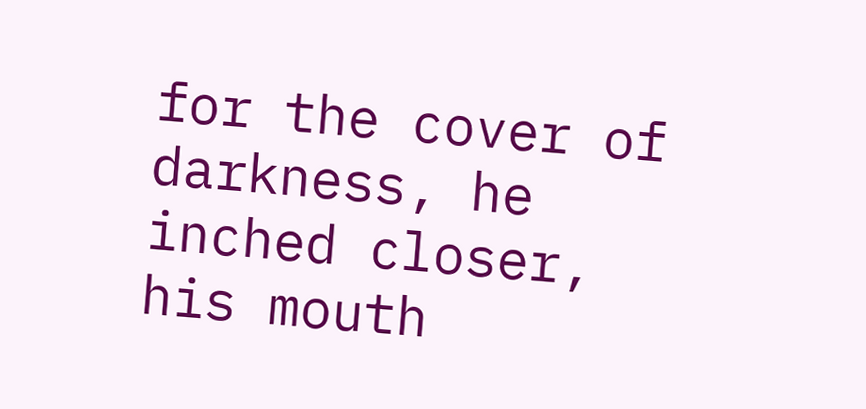for the cover of darkness, he inched closer, his mouth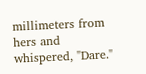millimeters from hers and whispered, "Dare."